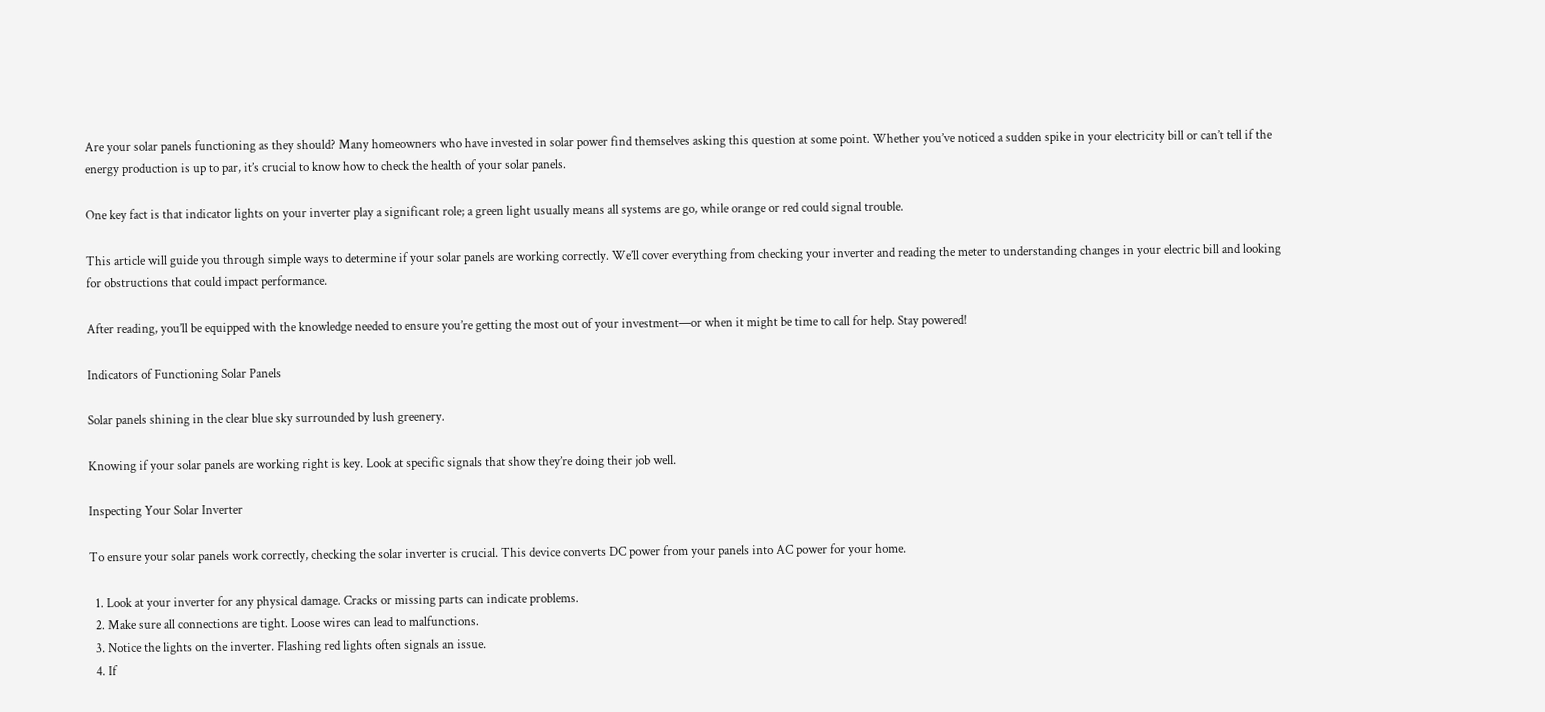Are your solar panels functioning as they should? Many homeowners who have invested in solar power find themselves asking this question at some point. Whether you’ve noticed a sudden spike in your electricity bill or can’t tell if the energy production is up to par, it’s crucial to know how to check the health of your solar panels.

One key fact is that indicator lights on your inverter play a significant role; a green light usually means all systems are go, while orange or red could signal trouble.

This article will guide you through simple ways to determine if your solar panels are working correctly. We’ll cover everything from checking your inverter and reading the meter to understanding changes in your electric bill and looking for obstructions that could impact performance.

After reading, you’ll be equipped with the knowledge needed to ensure you’re getting the most out of your investment—or when it might be time to call for help. Stay powered!

Indicators of Functioning Solar Panels

Solar panels shining in the clear blue sky surrounded by lush greenery.

Knowing if your solar panels are working right is key. Look at specific signals that show they’re doing their job well.

Inspecting Your Solar Inverter

To ensure your solar panels work correctly, checking the solar inverter is crucial. This device converts DC power from your panels into AC power for your home.

  1. Look at your inverter for any physical damage. Cracks or missing parts can indicate problems.
  2. Make sure all connections are tight. Loose wires can lead to malfunctions.
  3. Notice the lights on the inverter. Flashing red lights often signals an issue.
  4. If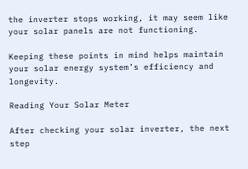the inverter stops working, it may seem like your solar panels are not functioning.

Keeping these points in mind helps maintain your solar energy system’s efficiency and longevity.

Reading Your Solar Meter

After checking your solar inverter, the next step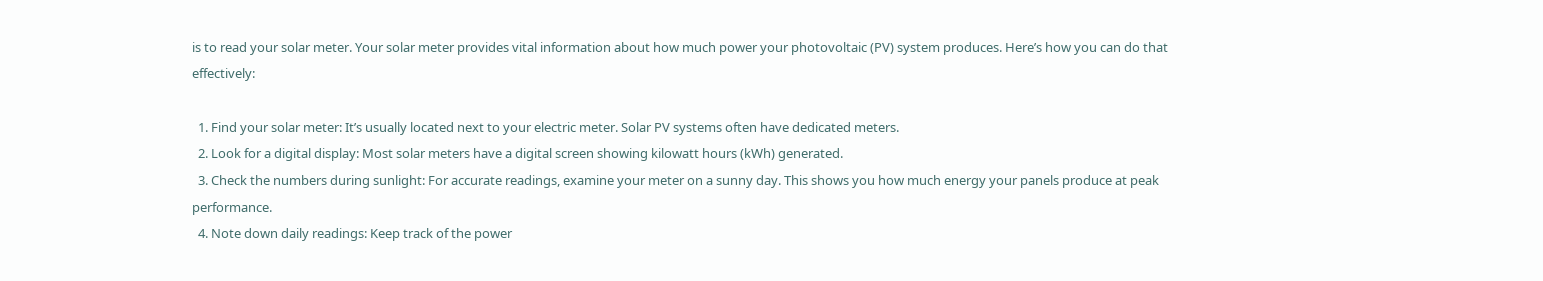is to read your solar meter. Your solar meter provides vital information about how much power your photovoltaic (PV) system produces. Here’s how you can do that effectively:

  1. Find your solar meter: It’s usually located next to your electric meter. Solar PV systems often have dedicated meters.
  2. Look for a digital display: Most solar meters have a digital screen showing kilowatt hours (kWh) generated.
  3. Check the numbers during sunlight: For accurate readings, examine your meter on a sunny day. This shows you how much energy your panels produce at peak performance.
  4. Note down daily readings: Keep track of the power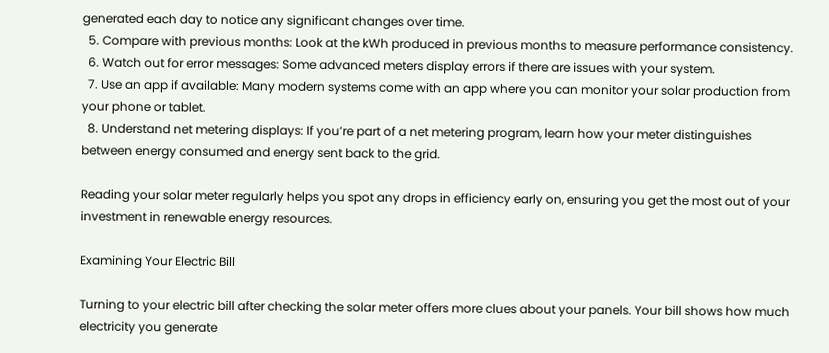generated each day to notice any significant changes over time.
  5. Compare with previous months: Look at the kWh produced in previous months to measure performance consistency.
  6. Watch out for error messages: Some advanced meters display errors if there are issues with your system.
  7. Use an app if available: Many modern systems come with an app where you can monitor your solar production from your phone or tablet.
  8. Understand net metering displays: If you’re part of a net metering program, learn how your meter distinguishes between energy consumed and energy sent back to the grid.

Reading your solar meter regularly helps you spot any drops in efficiency early on, ensuring you get the most out of your investment in renewable energy resources.

Examining Your Electric Bill

Turning to your electric bill after checking the solar meter offers more clues about your panels. Your bill shows how much electricity you generate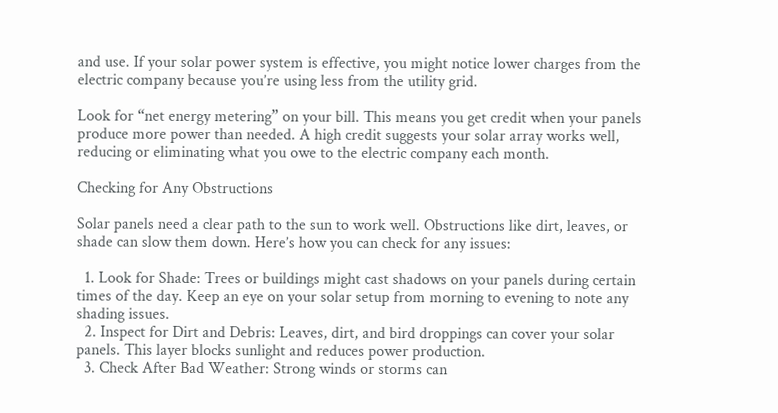and use. If your solar power system is effective, you might notice lower charges from the electric company because you’re using less from the utility grid.

Look for “net energy metering” on your bill. This means you get credit when your panels produce more power than needed. A high credit suggests your solar array works well, reducing or eliminating what you owe to the electric company each month.

Checking for Any Obstructions

Solar panels need a clear path to the sun to work well. Obstructions like dirt, leaves, or shade can slow them down. Here’s how you can check for any issues:

  1. Look for Shade: Trees or buildings might cast shadows on your panels during certain times of the day. Keep an eye on your solar setup from morning to evening to note any shading issues.
  2. Inspect for Dirt and Debris: Leaves, dirt, and bird droppings can cover your solar panels. This layer blocks sunlight and reduces power production.
  3. Check After Bad Weather: Strong winds or storms can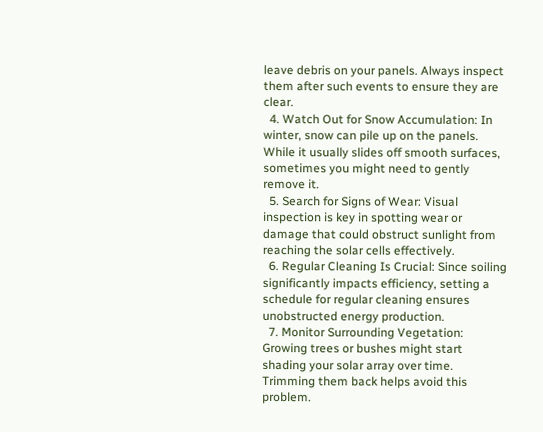leave debris on your panels. Always inspect them after such events to ensure they are clear.
  4. Watch Out for Snow Accumulation: In winter, snow can pile up on the panels. While it usually slides off smooth surfaces, sometimes you might need to gently remove it.
  5. Search for Signs of Wear: Visual inspection is key in spotting wear or damage that could obstruct sunlight from reaching the solar cells effectively.
  6. Regular Cleaning Is Crucial: Since soiling significantly impacts efficiency, setting a schedule for regular cleaning ensures unobstructed energy production.
  7. Monitor Surrounding Vegetation: Growing trees or bushes might start shading your solar array over time. Trimming them back helps avoid this problem.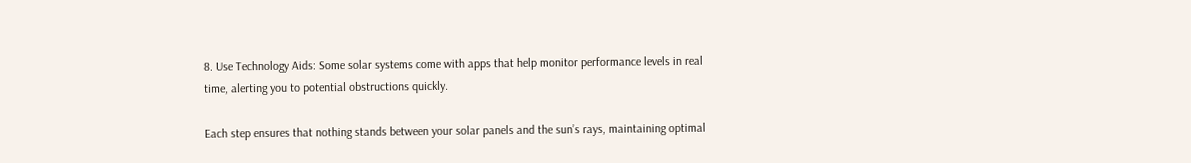8. Use Technology Aids: Some solar systems come with apps that help monitor performance levels in real time, alerting you to potential obstructions quickly.

Each step ensures that nothing stands between your solar panels and the sun’s rays, maintaining optimal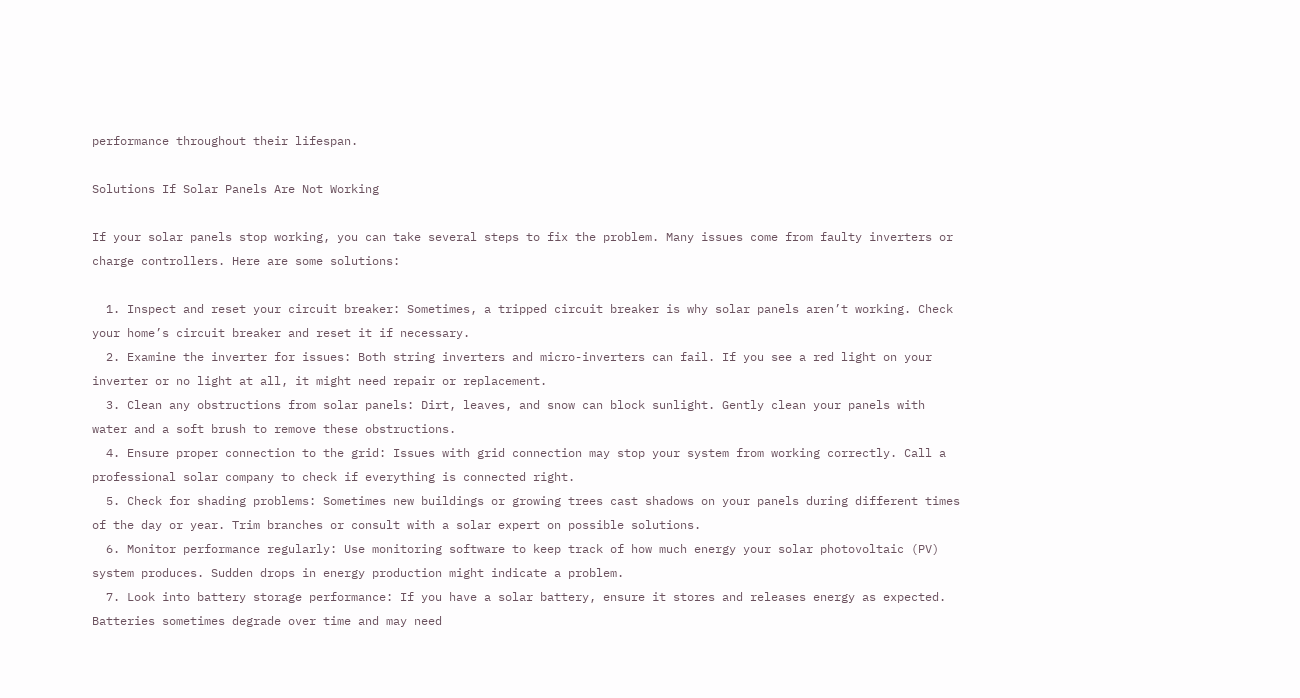performance throughout their lifespan.

Solutions If Solar Panels Are Not Working

If your solar panels stop working, you can take several steps to fix the problem. Many issues come from faulty inverters or charge controllers. Here are some solutions:

  1. Inspect and reset your circuit breaker: Sometimes, a tripped circuit breaker is why solar panels aren’t working. Check your home’s circuit breaker and reset it if necessary.
  2. Examine the inverter for issues: Both string inverters and micro-inverters can fail. If you see a red light on your inverter or no light at all, it might need repair or replacement.
  3. Clean any obstructions from solar panels: Dirt, leaves, and snow can block sunlight. Gently clean your panels with water and a soft brush to remove these obstructions.
  4. Ensure proper connection to the grid: Issues with grid connection may stop your system from working correctly. Call a professional solar company to check if everything is connected right.
  5. Check for shading problems: Sometimes new buildings or growing trees cast shadows on your panels during different times of the day or year. Trim branches or consult with a solar expert on possible solutions.
  6. Monitor performance regularly: Use monitoring software to keep track of how much energy your solar photovoltaic (PV) system produces. Sudden drops in energy production might indicate a problem.
  7. Look into battery storage performance: If you have a solar battery, ensure it stores and releases energy as expected. Batteries sometimes degrade over time and may need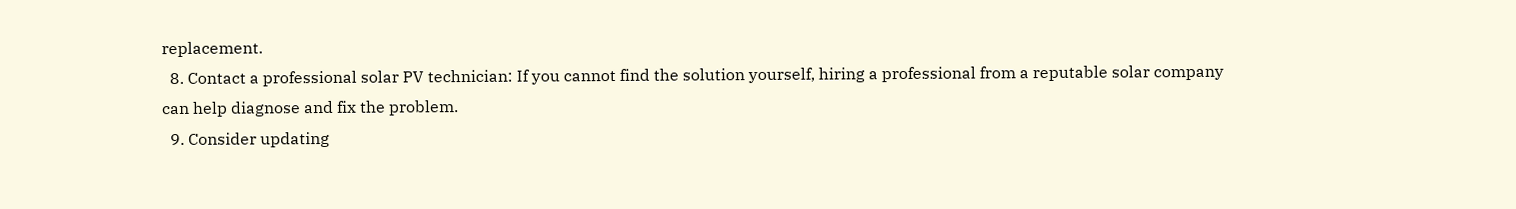replacement.
  8. Contact a professional solar PV technician: If you cannot find the solution yourself, hiring a professional from a reputable solar company can help diagnose and fix the problem.
  9. Consider updating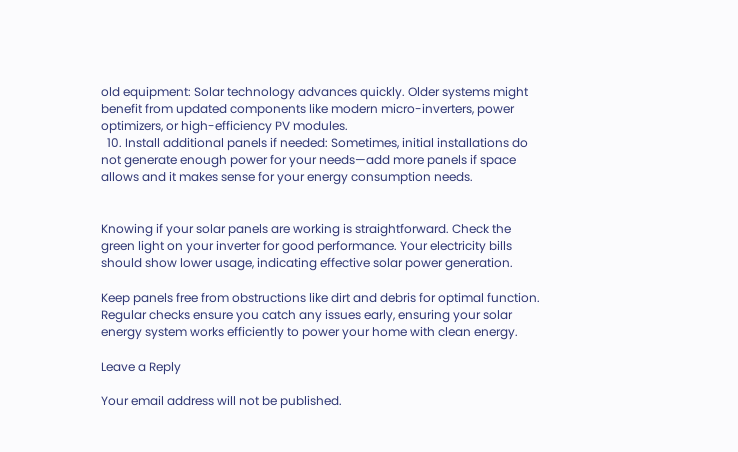old equipment: Solar technology advances quickly. Older systems might benefit from updated components like modern micro-inverters, power optimizers, or high-efficiency PV modules.
  10. Install additional panels if needed: Sometimes, initial installations do not generate enough power for your needs—add more panels if space allows and it makes sense for your energy consumption needs.


Knowing if your solar panels are working is straightforward. Check the green light on your inverter for good performance. Your electricity bills should show lower usage, indicating effective solar power generation.

Keep panels free from obstructions like dirt and debris for optimal function. Regular checks ensure you catch any issues early, ensuring your solar energy system works efficiently to power your home with clean energy.

Leave a Reply

Your email address will not be published.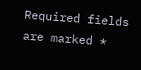Required fields are marked *